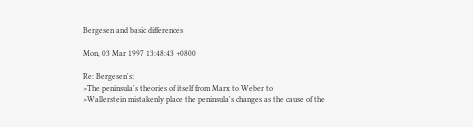Bergesen and basic differences

Mon, 03 Mar 1997 13:48:43 +0800

Re: Bergesen's:
>The peninsula's theories of itself from Marx to Weber to
>Wallerstein mistakenly place the peninsula's changes as the cause of the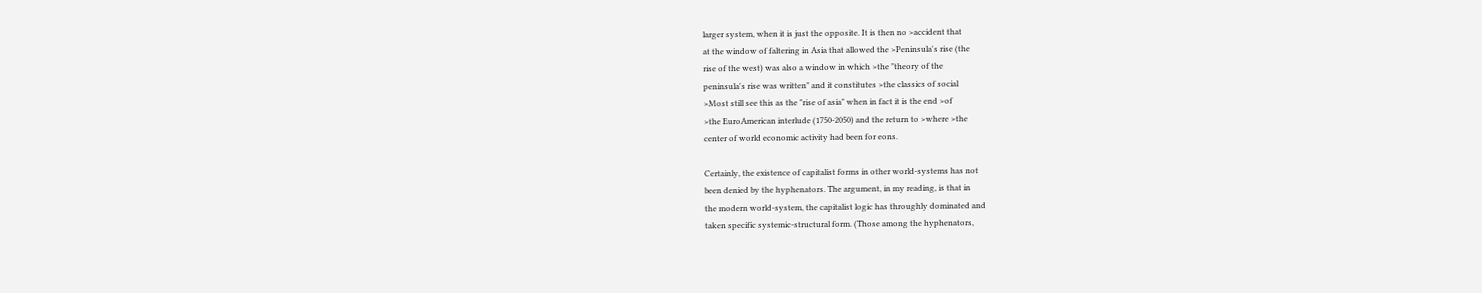larger system, when it is just the opposite. It is then no >accident that
at the window of faltering in Asia that allowed the >Peninsula's rise (the
rise of the west) was also a window in which >the "theory of the
peninsula's rise was written" and it constitutes >the classics of social
>Most still see this as the "rise of asia" when in fact it is the end >of
>the EuroAmerican interlude (1750-2050) and the return to >where >the
center of world economic activity had been for eons.

Certainly, the existence of capitalist forms in other world-systems has not
been denied by the hyphenators. The argument, in my reading, is that in
the modern world-system, the capitalist logic has throughly dominated and
taken specific systemic-structural form. (Those among the hyphenators,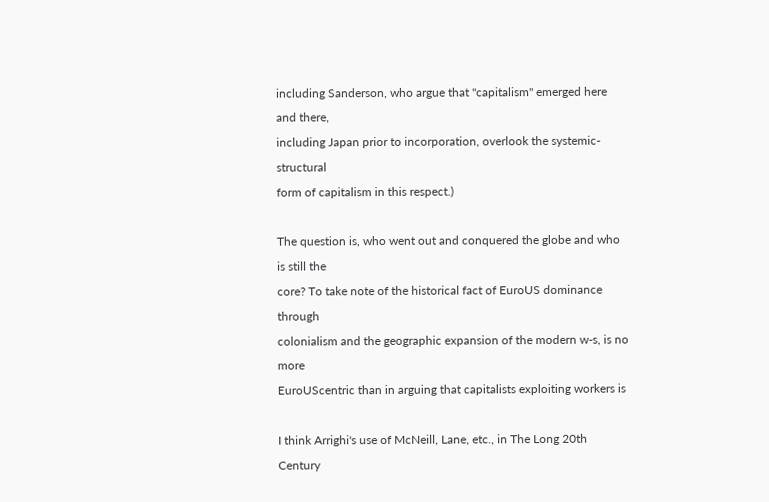including Sanderson, who argue that "capitalism" emerged here and there,
including Japan prior to incorporation, overlook the systemic-structural
form of capitalism in this respect.)

The question is, who went out and conquered the globe and who is still the
core? To take note of the historical fact of EuroUS dominance through
colonialism and the geographic expansion of the modern w-s, is no more
EuroUScentric than in arguing that capitalists exploiting workers is

I think Arrighi's use of McNeill, Lane, etc., in The Long 20th Century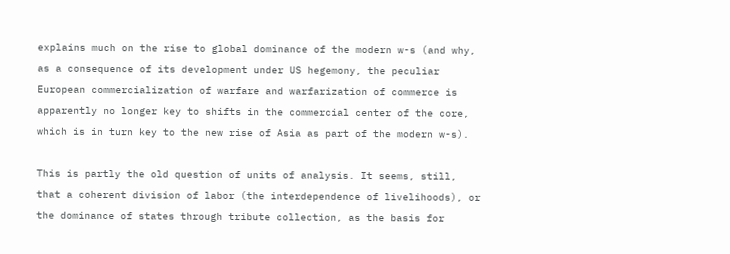explains much on the rise to global dominance of the modern w-s (and why,
as a consequence of its development under US hegemony, the peculiar
European commercialization of warfare and warfarization of commerce is
apparently no longer key to shifts in the commercial center of the core,
which is in turn key to the new rise of Asia as part of the modern w-s).

This is partly the old question of units of analysis. It seems, still,
that a coherent division of labor (the interdependence of livelihoods), or
the dominance of states through tribute collection, as the basis for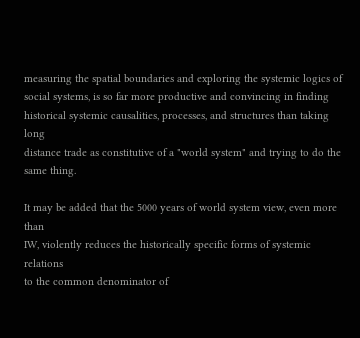measuring the spatial boundaries and exploring the systemic logics of
social systems, is so far more productive and convincing in finding
historical systemic causalities, processes, and structures than taking long
distance trade as constitutive of a "world system" and trying to do the
same thing.

It may be added that the 5000 years of world system view, even more than
IW, violently reduces the historically specific forms of systemic relations
to the common denominator of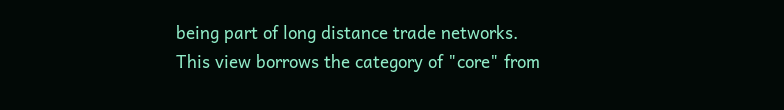being part of long distance trade networks.
This view borrows the category of "core" from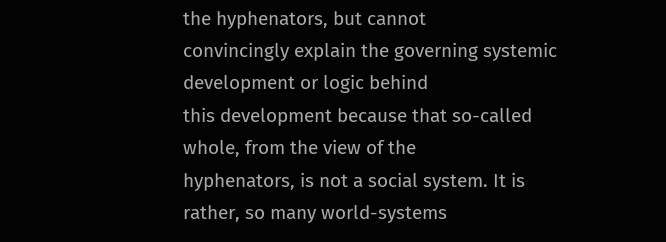the hyphenators, but cannot
convincingly explain the governing systemic development or logic behind
this development because that so-called whole, from the view of the
hyphenators, is not a social system. It is rather, so many world-systems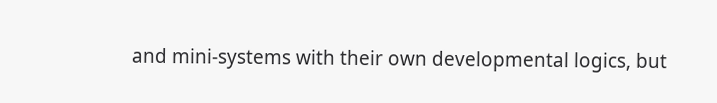and mini-systems with their own developmental logics, but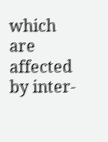which are
affected by inter-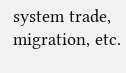system trade, migration, etc.